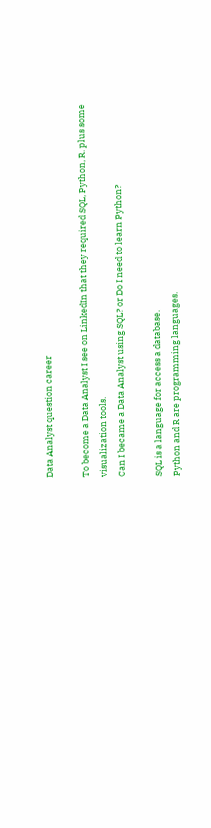Data Analyst question career

To become a Data Analyst I see on LinkedIn that they required SQL, Python, R. plus some visualization tools.
Can I became a Data Analyst using SQL? or Do I need to learn Python?

SQL is a language for access a database.
Python and R are programming languages.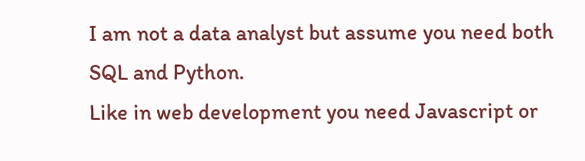I am not a data analyst but assume you need both SQL and Python.
Like in web development you need Javascript or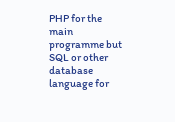PHP for the main programme but SQL or other database language for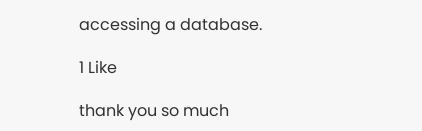accessing a database.

1 Like

thank you so much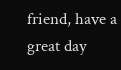friend, have a great day